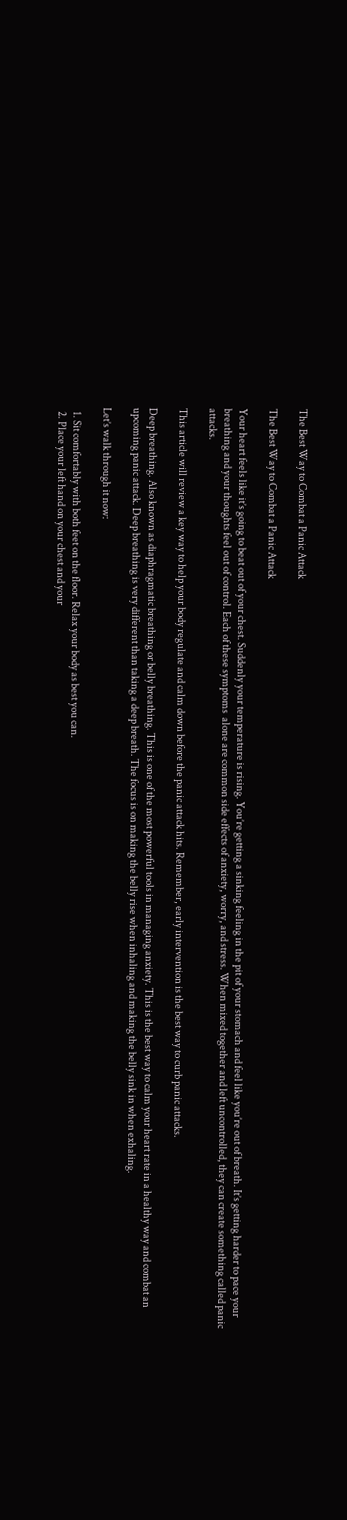The Best Way to Combat a Panic Attack

The Best Way to Combat a Panic Attack

Your heart feels like it’s going to beat out of your chest. Suddenly your temperature is rising. You’re getting a sinking feeling in the pit of your stomach and feel like you’re out of breath. It’s getting harder to pace your breathing and your thoughts feel out of control. Each of these symptoms  alone are common side effects of anxiety, worry, and stress. When mixed together and left uncontrolled, they can create something called panic attacks.

This article will review a key way to help your body regulate and calm down before the panic attack hits. Remember, early intervention is the best way to curb panic attacks.

Deep breathing. Also known as diaphragmatic breathing or belly breathing. This is one of the most powerful tools in managing anxiety. This is the best way to calm your heart rate in a healthy way and combat an upcoming panic attack. Deep breathing is very different than taking a deep breath. The focus is on making the belly rise when inhaling and making the belly sink in when exhaling.

Let’s walk through it now:

  1. Sit comfortably with both feet on the floor. Relax your body as best you can.
  2. Place your left hand on your chest and your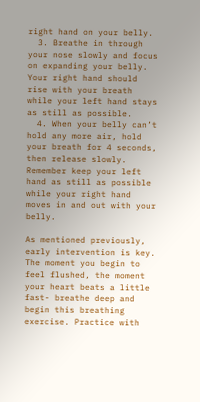right hand on your belly.
  3. Breathe in through your nose slowly and focus on expanding your belly. Your right hand should rise with your breath while your left hand stays as still as possible.
  4. When your belly can’t hold any more air, hold your breath for 4 seconds, then release slowly. Remember keep your left hand as still as possible while your right hand moves in and out with your belly.

As mentioned previously, early intervention is key. The moment you begin to feel flushed, the moment your heart beats a little fast- breathe deep and begin this breathing exercise. Practice with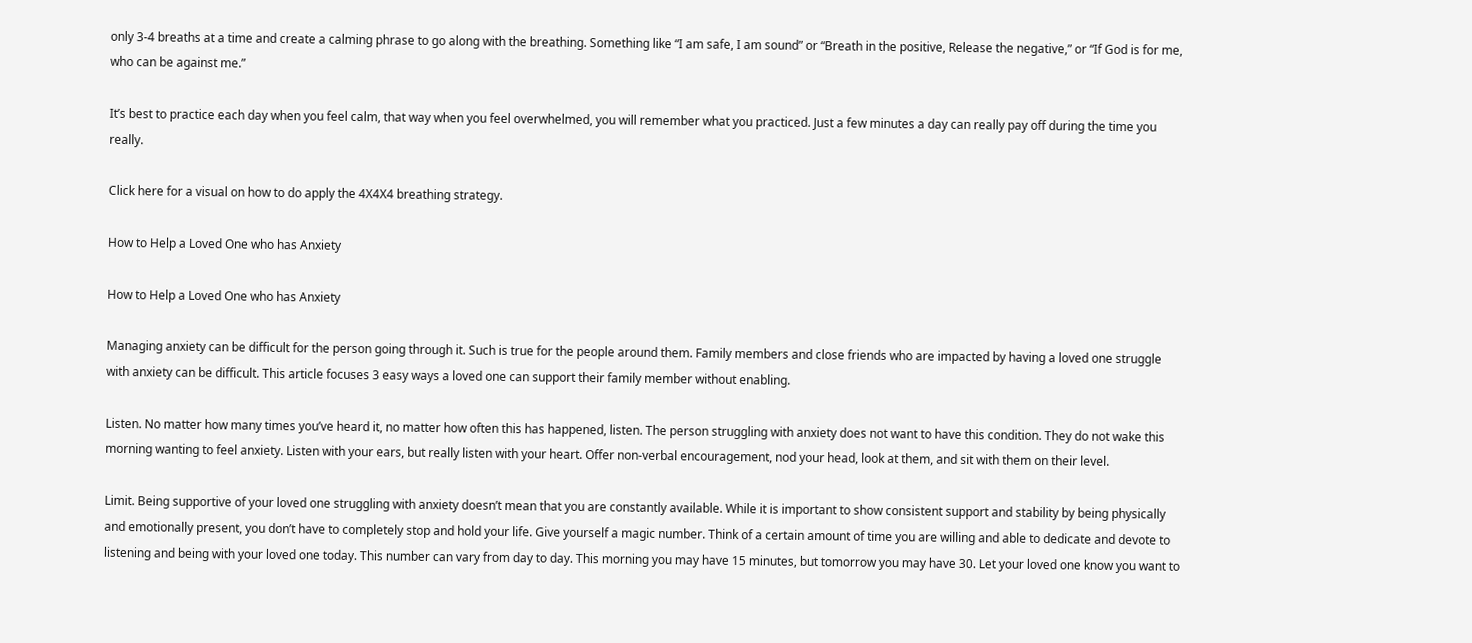only 3-4 breaths at a time and create a calming phrase to go along with the breathing. Something like “I am safe, I am sound” or “Breath in the positive, Release the negative,” or “If God is for me, who can be against me.”

It’s best to practice each day when you feel calm, that way when you feel overwhelmed, you will remember what you practiced. Just a few minutes a day can really pay off during the time you really.

Click here for a visual on how to do apply the 4X4X4 breathing strategy.

How to Help a Loved One who has Anxiety

How to Help a Loved One who has Anxiety

Managing anxiety can be difficult for the person going through it. Such is true for the people around them. Family members and close friends who are impacted by having a loved one struggle with anxiety can be difficult. This article focuses 3 easy ways a loved one can support their family member without enabling.

Listen. No matter how many times you’ve heard it, no matter how often this has happened, listen. The person struggling with anxiety does not want to have this condition. They do not wake this morning wanting to feel anxiety. Listen with your ears, but really listen with your heart. Offer non-verbal encouragement, nod your head, look at them, and sit with them on their level.

Limit. Being supportive of your loved one struggling with anxiety doesn’t mean that you are constantly available. While it is important to show consistent support and stability by being physically and emotionally present, you don’t have to completely stop and hold your life. Give yourself a magic number. Think of a certain amount of time you are willing and able to dedicate and devote to listening and being with your loved one today. This number can vary from day to day. This morning you may have 15 minutes, but tomorrow you may have 30. Let your loved one know you want to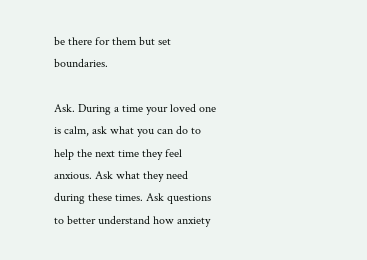be there for them but set boundaries.

Ask. During a time your loved one is calm, ask what you can do to help the next time they feel anxious. Ask what they need during these times. Ask questions to better understand how anxiety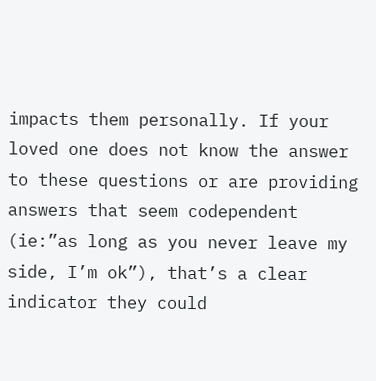impacts them personally. If your loved one does not know the answer to these questions or are providing answers that seem codependent (ie:”as long as you never leave my side, I’m ok”), that’s a clear indicator they could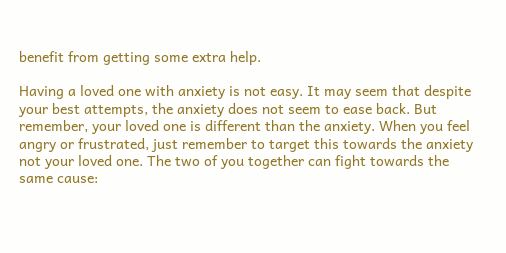benefit from getting some extra help.

Having a loved one with anxiety is not easy. It may seem that despite your best attempts, the anxiety does not seem to ease back. But remember, your loved one is different than the anxiety. When you feel angry or frustrated, just remember to target this towards the anxiety not your loved one. The two of you together can fight towards the same cause: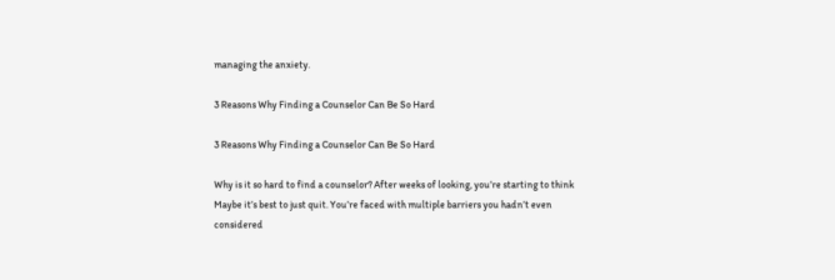managing the anxiety.

3 Reasons Why Finding a Counselor Can Be So Hard

3 Reasons Why Finding a Counselor Can Be So Hard

Why is it so hard to find a counselor? After weeks of looking, you’re starting to think Maybe it’s best to just quit. You’re faced with multiple barriers you hadn’t even considered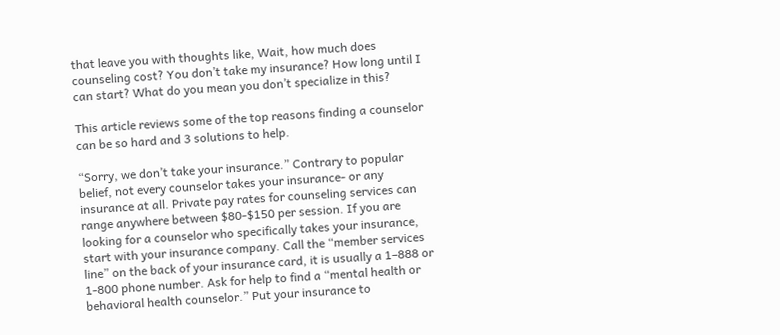that leave you with thoughts like, Wait, how much does counseling cost? You don’t take my insurance? How long until I can start? What do you mean you don’t specialize in this?

This article reviews some of the top reasons finding a counselor can be so hard and 3 solutions to help.

“Sorry, we don’t take your insurance.” Contrary to popular belief, not every counselor takes your insurance- or any insurance at all. Private pay rates for counseling services can range anywhere between $80-$150 per session. If you are looking for a counselor who specifically takes your insurance, start with your insurance company. Call the “member services line” on the back of your insurance card, it is usually a 1–888 or 1-800 phone number. Ask for help to find a “mental health or behavioral health counselor.” Put your insurance to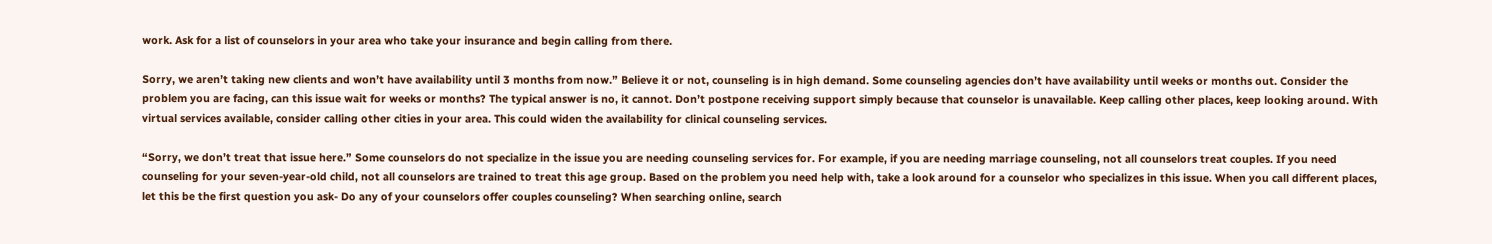work. Ask for a list of counselors in your area who take your insurance and begin calling from there.

Sorry, we aren’t taking new clients and won’t have availability until 3 months from now.” Believe it or not, counseling is in high demand. Some counseling agencies don’t have availability until weeks or months out. Consider the problem you are facing, can this issue wait for weeks or months? The typical answer is no, it cannot. Don’t postpone receiving support simply because that counselor is unavailable. Keep calling other places, keep looking around. With virtual services available, consider calling other cities in your area. This could widen the availability for clinical counseling services.

“Sorry, we don’t treat that issue here.” Some counselors do not specialize in the issue you are needing counseling services for. For example, if you are needing marriage counseling, not all counselors treat couples. If you need counseling for your seven-year-old child, not all counselors are trained to treat this age group. Based on the problem you need help with, take a look around for a counselor who specializes in this issue. When you call different places, let this be the first question you ask- Do any of your counselors offer couples counseling? When searching online, search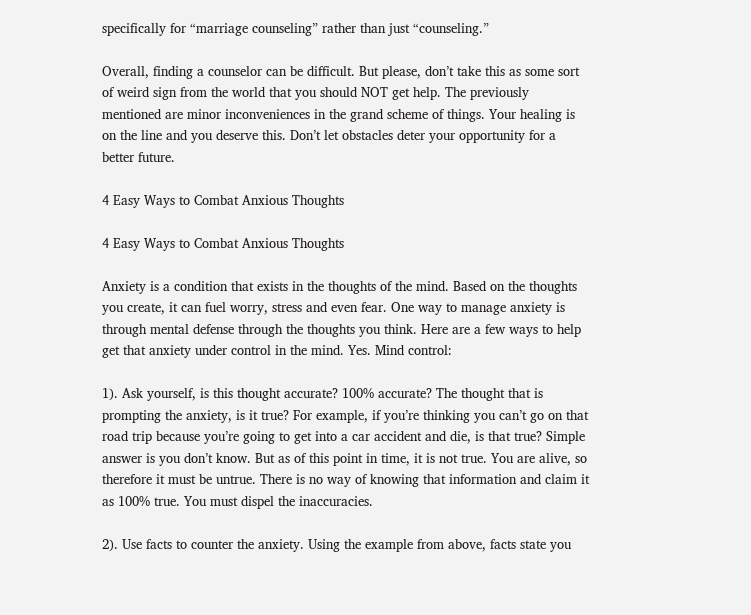specifically for “marriage counseling” rather than just “counseling.”

Overall, finding a counselor can be difficult. But please, don’t take this as some sort of weird sign from the world that you should NOT get help. The previously mentioned are minor inconveniences in the grand scheme of things. Your healing is on the line and you deserve this. Don’t let obstacles deter your opportunity for a better future.

4 Easy Ways to Combat Anxious Thoughts

4 Easy Ways to Combat Anxious Thoughts

Anxiety is a condition that exists in the thoughts of the mind. Based on the thoughts you create, it can fuel worry, stress and even fear. One way to manage anxiety is through mental defense through the thoughts you think. Here are a few ways to help get that anxiety under control in the mind. Yes. Mind control:

1). Ask yourself, is this thought accurate? 100% accurate? The thought that is prompting the anxiety, is it true? For example, if you’re thinking you can’t go on that road trip because you’re going to get into a car accident and die, is that true? Simple answer is you don’t know. But as of this point in time, it is not true. You are alive, so therefore it must be untrue. There is no way of knowing that information and claim it as 100% true. You must dispel the inaccuracies.

2). Use facts to counter the anxiety. Using the example from above, facts state you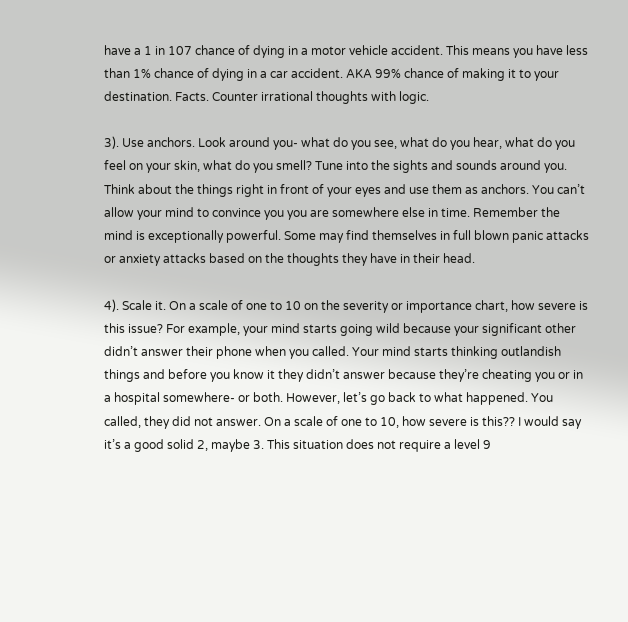have a 1 in 107 chance of dying in a motor vehicle accident. This means you have less than 1% chance of dying in a car accident. AKA 99% chance of making it to your destination. Facts. Counter irrational thoughts with logic.

3). Use anchors. Look around you- what do you see, what do you hear, what do you feel on your skin, what do you smell? Tune into the sights and sounds around you. Think about the things right in front of your eyes and use them as anchors. You can’t allow your mind to convince you you are somewhere else in time. Remember the mind is exceptionally powerful. Some may find themselves in full blown panic attacks or anxiety attacks based on the thoughts they have in their head.

4). Scale it. On a scale of one to 10 on the severity or importance chart, how severe is this issue? For example, your mind starts going wild because your significant other didn’t answer their phone when you called. Your mind starts thinking outlandish things and before you know it they didn’t answer because they’re cheating you or in a hospital somewhere- or both. However, let’s go back to what happened. You called, they did not answer. On a scale of one to 10, how severe is this?? I would say it’s a good solid 2, maybe 3. This situation does not require a level 9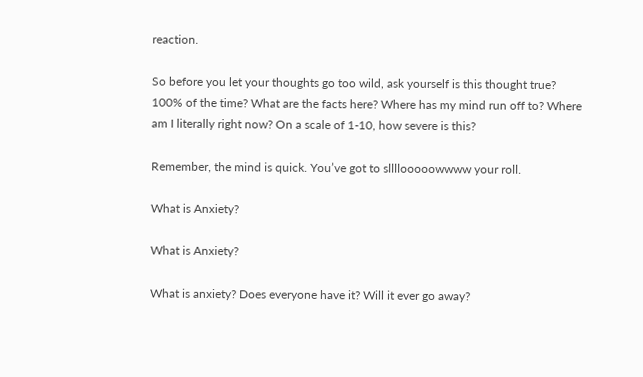reaction.

So before you let your thoughts go too wild, ask yourself is this thought true? 100% of the time? What are the facts here? Where has my mind run off to? Where am I literally right now? On a scale of 1-10, how severe is this?

Remember, the mind is quick. You’ve got to sllllooooowwww your roll.

What is Anxiety?

What is Anxiety?

What is anxiety? Does everyone have it? Will it ever go away?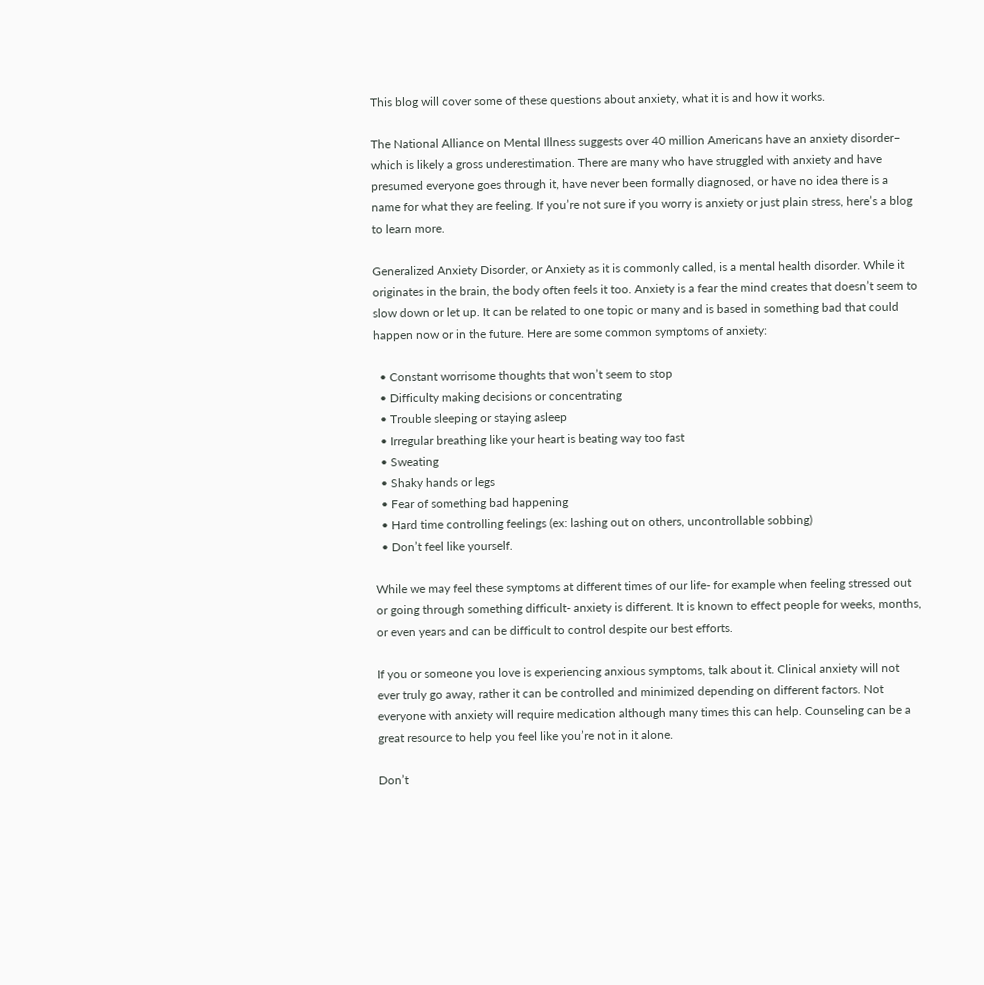This blog will cover some of these questions about anxiety, what it is and how it works.

The National Alliance on Mental Illness suggests over 40 million Americans have an anxiety disorder– which is likely a gross underestimation. There are many who have struggled with anxiety and have presumed everyone goes through it, have never been formally diagnosed, or have no idea there is a name for what they are feeling. If you’re not sure if you worry is anxiety or just plain stress, here’s a blog to learn more.

Generalized Anxiety Disorder, or Anxiety as it is commonly called, is a mental health disorder. While it originates in the brain, the body often feels it too. Anxiety is a fear the mind creates that doesn’t seem to slow down or let up. It can be related to one topic or many and is based in something bad that could happen now or in the future. Here are some common symptoms of anxiety:

  • Constant worrisome thoughts that won’t seem to stop
  • Difficulty making decisions or concentrating
  • Trouble sleeping or staying asleep
  • Irregular breathing like your heart is beating way too fast
  • Sweating
  • Shaky hands or legs
  • Fear of something bad happening
  • Hard time controlling feelings (ex: lashing out on others, uncontrollable sobbing)
  • Don’t feel like yourself.

While we may feel these symptoms at different times of our life- for example when feeling stressed out or going through something difficult- anxiety is different. It is known to effect people for weeks, months, or even years and can be difficult to control despite our best efforts.

If you or someone you love is experiencing anxious symptoms, talk about it. Clinical anxiety will not ever truly go away, rather it can be controlled and minimized depending on different factors. Not everyone with anxiety will require medication although many times this can help. Counseling can be a great resource to help you feel like you’re not in it alone.

Don’t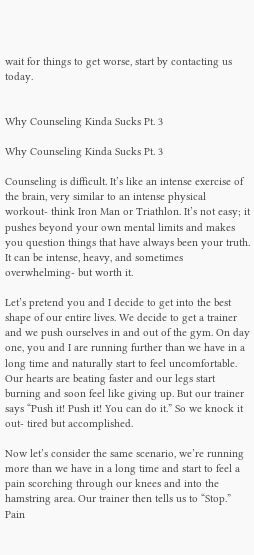wait for things to get worse, start by contacting us today.


Why Counseling Kinda Sucks Pt. 3

Why Counseling Kinda Sucks Pt. 3

Counseling is difficult. It’s like an intense exercise of the brain, very similar to an intense physical workout- think Iron Man or Triathlon. It’s not easy; it pushes beyond your own mental limits and makes you question things that have always been your truth. It can be intense, heavy, and sometimes overwhelming- but worth it.

Let’s pretend you and I decide to get into the best shape of our entire lives. We decide to get a trainer and we push ourselves in and out of the gym. On day one, you and I are running further than we have in a long time and naturally start to feel uncomfortable. Our hearts are beating faster and our legs start burning and soon feel like giving up. But our trainer says “Push it! Push it! You can do it.” So we knock it out- tired but accomplished.

Now let’s consider the same scenario, we’re running more than we have in a long time and start to feel a pain scorching through our knees and into the hamstring area. Our trainer then tells us to “Stop.” Pain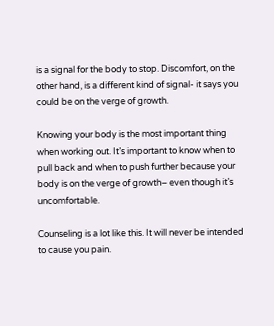is a signal for the body to stop. Discomfort, on the other hand, is a different kind of signal- it says you could be on the verge of growth.

Knowing your body is the most important thing when working out. It’s important to know when to pull back and when to push further because your body is on the verge of growth– even though it’s uncomfortable.

Counseling is a lot like this. It will never be intended to cause you pain.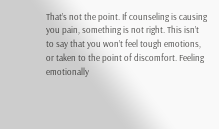That’s not the point. If counseling is causing you pain, something is not right. This isn’t to say that you won’t feel tough emotions, or taken to the point of discomfort. Feeling emotionally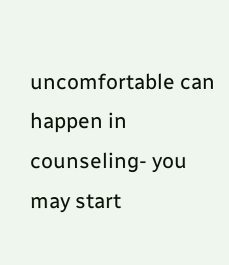uncomfortable can happen in counseling- you may start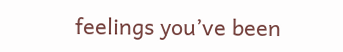feelings you’ve been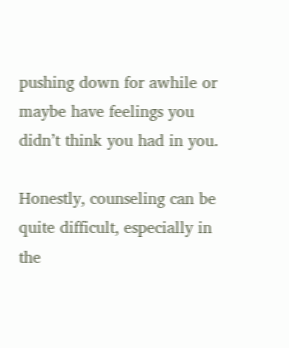pushing down for awhile or maybe have feelings you didn’t think you had in you.

Honestly, counseling can be quite difficult, especially in the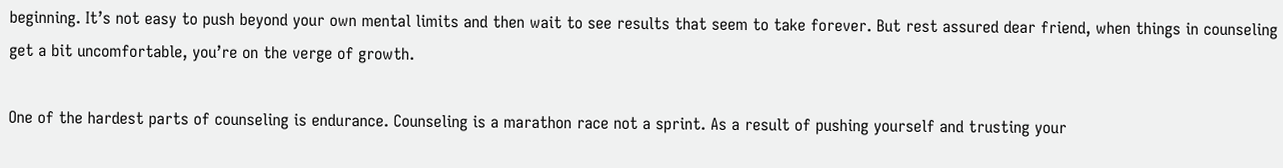beginning. It’s not easy to push beyond your own mental limits and then wait to see results that seem to take forever. But rest assured dear friend, when things in counseling get a bit uncomfortable, you’re on the verge of growth.

One of the hardest parts of counseling is endurance. Counseling is a marathon race not a sprint. As a result of pushing yourself and trusting your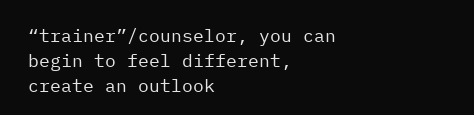“trainer”/counselor, you can begin to feel different, create an outlook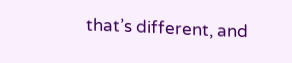that’s different, and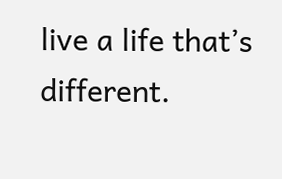live a life that’s different.